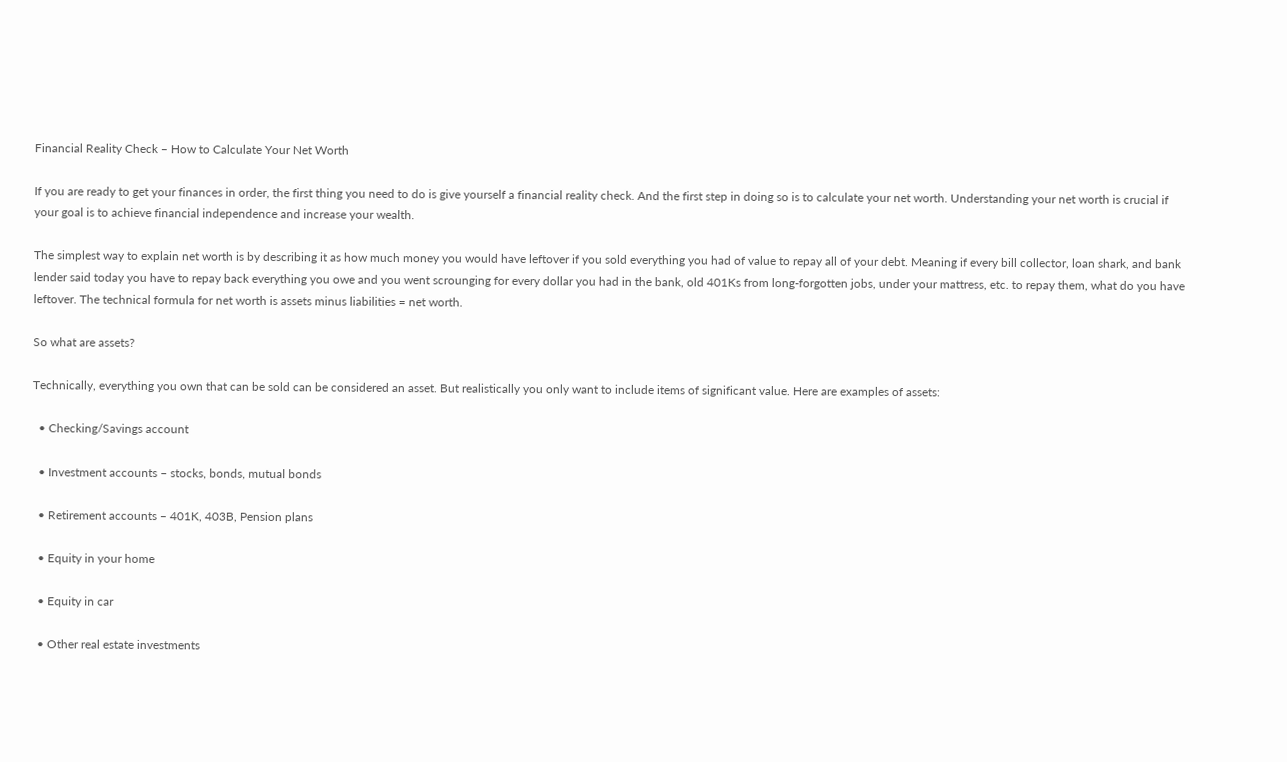Financial Reality Check – How to Calculate Your Net Worth

If you are ready to get your finances in order, the first thing you need to do is give yourself a financial reality check. And the first step in doing so is to calculate your net worth. Understanding your net worth is crucial if your goal is to achieve financial independence and increase your wealth.

The simplest way to explain net worth is by describing it as how much money you would have leftover if you sold everything you had of value to repay all of your debt. Meaning if every bill collector, loan shark, and bank lender said today you have to repay back everything you owe and you went scrounging for every dollar you had in the bank, old 401Ks from long-forgotten jobs, under your mattress, etc. to repay them, what do you have leftover. The technical formula for net worth is assets minus liabilities = net worth.

So what are assets?

Technically, everything you own that can be sold can be considered an asset. But realistically you only want to include items of significant value. Here are examples of assets:

  • Checking/Savings account

  • Investment accounts – stocks, bonds, mutual bonds

  • Retirement accounts – 401K, 403B, Pension plans

  • Equity in your home

  • Equity in car

  • Other real estate investments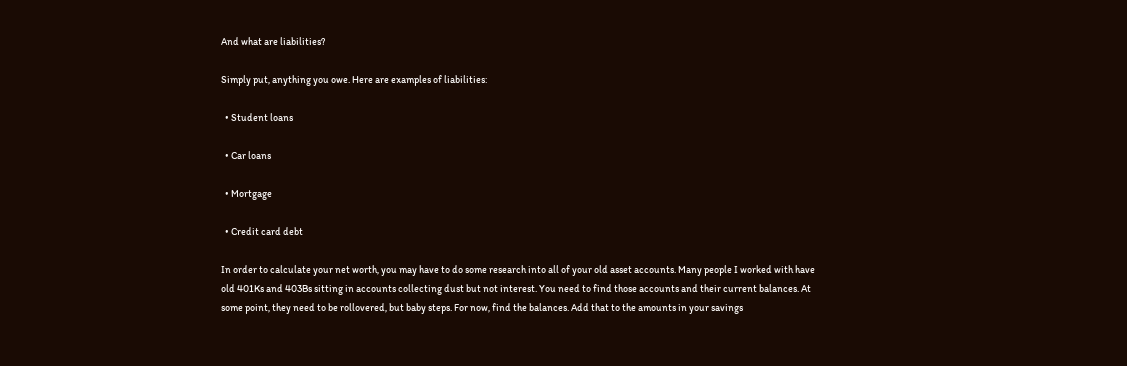And what are liabilities?

Simply put, anything you owe. Here are examples of liabilities:

  • Student loans

  • Car loans

  • Mortgage

  • Credit card debt

In order to calculate your net worth, you may have to do some research into all of your old asset accounts. Many people I worked with have old 401Ks and 403Bs sitting in accounts collecting dust but not interest. You need to find those accounts and their current balances. At some point, they need to be rollovered, but baby steps. For now, find the balances. Add that to the amounts in your savings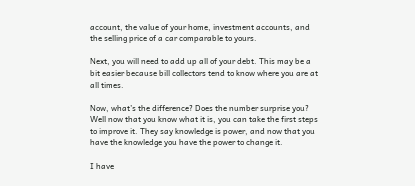account, the value of your home, investment accounts, and the selling price of a car comparable to yours.

Next, you will need to add up all of your debt. This may be a bit easier because bill collectors tend to know where you are at all times.

Now, what’s the difference? Does the number surprise you? Well now that you know what it is, you can take the first steps to improve it. They say knowledge is power, and now that you have the knowledge you have the power to change it.

I have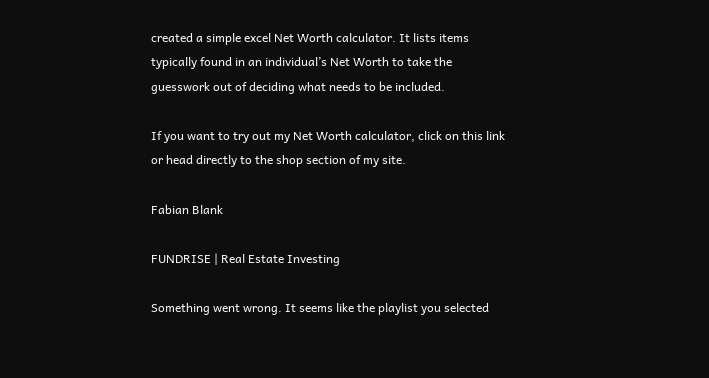created a simple excel Net Worth calculator. It lists items typically found in an individual’s Net Worth to take the guesswork out of deciding what needs to be included.

If you want to try out my Net Worth calculator, click on this link or head directly to the shop section of my site.

Fabian Blank

FUNDRISE | Real Estate Investing

Something went wrong. It seems like the playlist you selected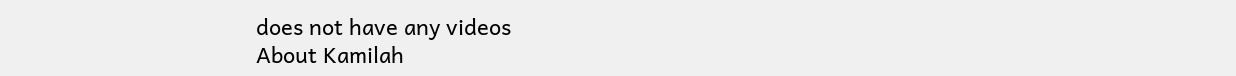does not have any videos
About Kamilah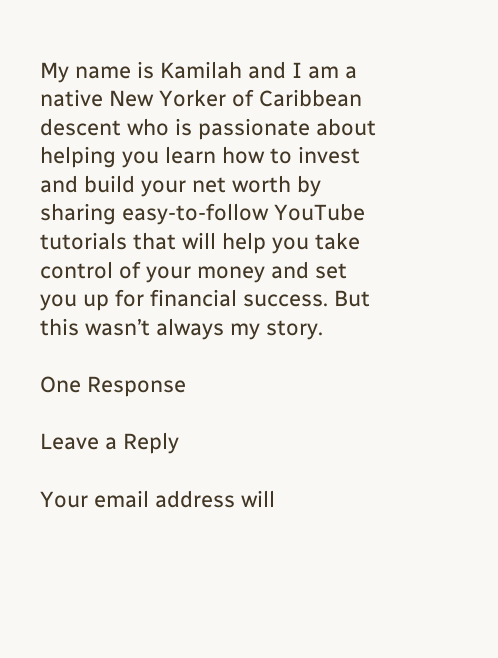My name is Kamilah and I am a native New Yorker of Caribbean descent who is passionate about helping you learn how to invest and build your net worth by sharing easy-to-follow YouTube tutorials that will help you take control of your money and set you up for financial success. But this wasn’t always my story.

One Response

Leave a Reply

Your email address will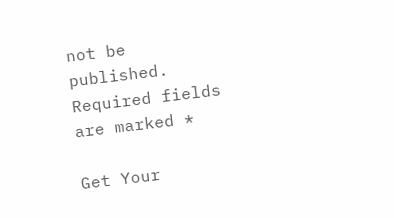not be published. Required fields are marked *

Get Your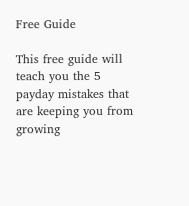Free Guide

This free guide will teach you the 5 payday mistakes that are keeping you from growing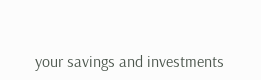your savings and investments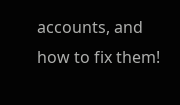accounts, and how to fix them!